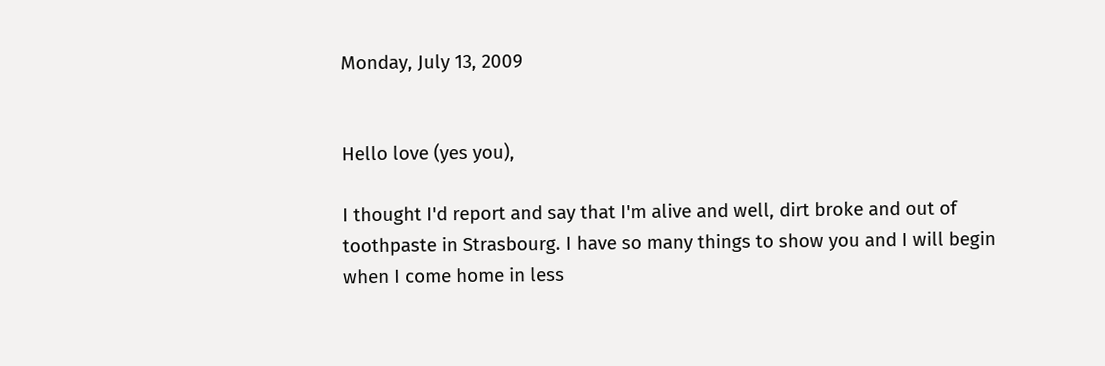Monday, July 13, 2009


Hello love (yes you),

I thought I'd report and say that I'm alive and well, dirt broke and out of toothpaste in Strasbourg. I have so many things to show you and I will begin when I come home in less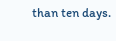than ten days.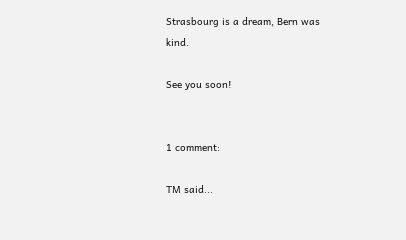Strasbourg is a dream, Bern was kind.

See you soon!


1 comment:

TM said...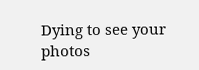Dying to see your photos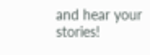and hear your stories!